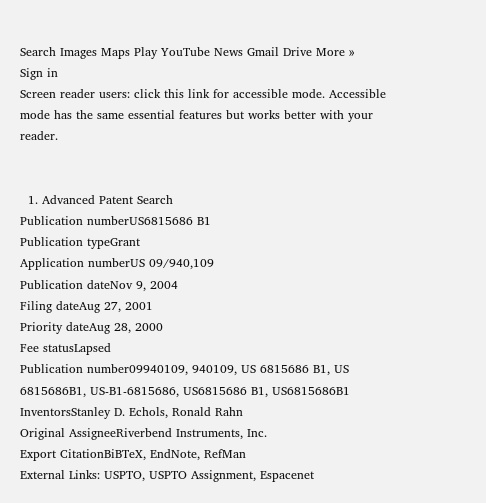Search Images Maps Play YouTube News Gmail Drive More »
Sign in
Screen reader users: click this link for accessible mode. Accessible mode has the same essential features but works better with your reader.


  1. Advanced Patent Search
Publication numberUS6815686 B1
Publication typeGrant
Application numberUS 09/940,109
Publication dateNov 9, 2004
Filing dateAug 27, 2001
Priority dateAug 28, 2000
Fee statusLapsed
Publication number09940109, 940109, US 6815686 B1, US 6815686B1, US-B1-6815686, US6815686 B1, US6815686B1
InventorsStanley D. Echols, Ronald Rahn
Original AssigneeRiverbend Instruments, Inc.
Export CitationBiBTeX, EndNote, RefMan
External Links: USPTO, USPTO Assignment, Espacenet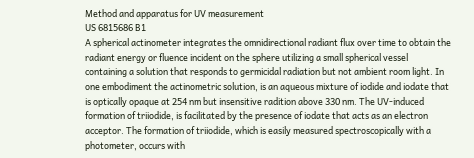Method and apparatus for UV measurement
US 6815686 B1
A spherical actinometer integrates the omnidirectional radiant flux over time to obtain the radiant energy or fluence incident on the sphere utilizing a small spherical vessel containing a solution that responds to germicidal radiation but not ambient room light. In one embodiment the actinometric solution, is an aqueous mixture of iodide and iodate that is optically opaque at 254 nm but insensitive radition above 330 nm. The UV-induced formation of triiodide, is facilitated by the presence of iodate that acts as an electron acceptor. The formation of triiodide, which is easily measured spectroscopically with a photometer, occurs with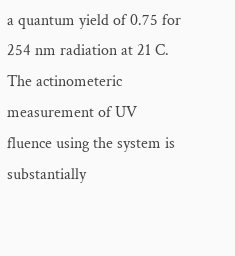a quantum yield of 0.75 for 254 nm radiation at 21 C. The actinometeric measurement of UV fluence using the system is substantially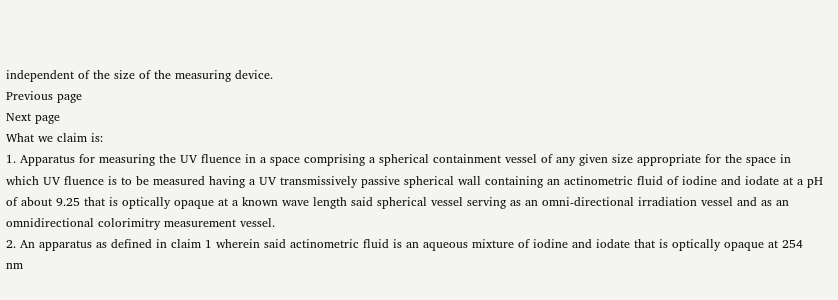independent of the size of the measuring device.
Previous page
Next page
What we claim is:
1. Apparatus for measuring the UV fluence in a space comprising a spherical containment vessel of any given size appropriate for the space in which UV fluence is to be measured having a UV transmissively passive spherical wall containing an actinometric fluid of iodine and iodate at a pH of about 9.25 that is optically opaque at a known wave length said spherical vessel serving as an omni-directional irradiation vessel and as an omnidirectional colorimitry measurement vessel.
2. An apparatus as defined in claim 1 wherein said actinometric fluid is an aqueous mixture of iodine and iodate that is optically opaque at 254 nm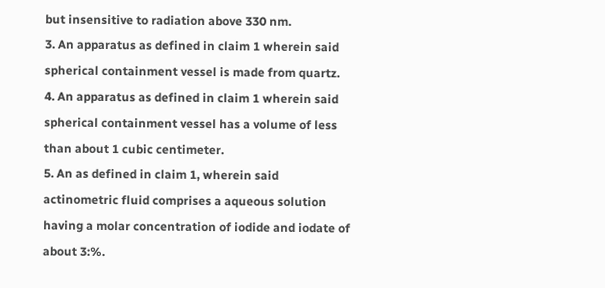but insensitive to radiation above 330 nm.
3. An apparatus as defined in claim 1 wherein said spherical containment vessel is made from quartz.
4. An apparatus as defined in claim 1 wherein said spherical containment vessel has a volume of less than about 1 cubic centimeter.
5. An as defined in claim 1, wherein said actinometric fluid comprises a aqueous solution having a molar concentration of iodide and iodate of about 3:%.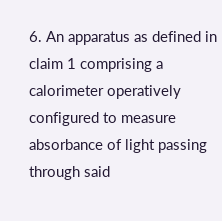6. An apparatus as defined in claim 1 comprising a calorimeter operatively configured to measure absorbance of light passing through said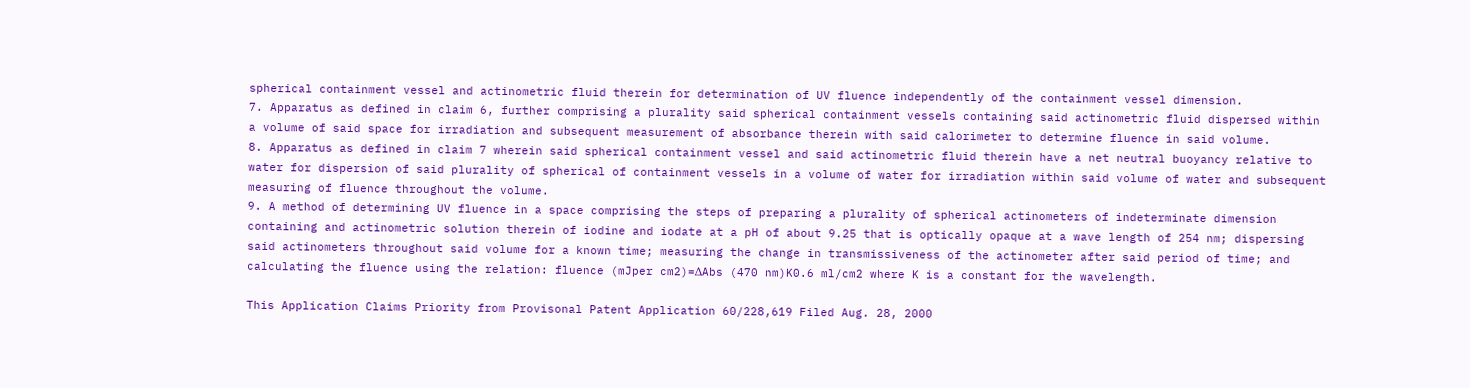spherical containment vessel and actinometric fluid therein for determination of UV fluence independently of the containment vessel dimension.
7. Apparatus as defined in claim 6, further comprising a plurality said spherical containment vessels containing said actinometric fluid dispersed within a volume of said space for irradiation and subsequent measurement of absorbance therein with said calorimeter to determine fluence in said volume.
8. Apparatus as defined in claim 7 wherein said spherical containment vessel and said actinometric fluid therein have a net neutral buoyancy relative to water for dispersion of said plurality of spherical of containment vessels in a volume of water for irradiation within said volume of water and subsequent measuring of fluence throughout the volume.
9. A method of determining UV fluence in a space comprising the steps of preparing a plurality of spherical actinometers of indeterminate dimension containing and actinometric solution therein of iodine and iodate at a pH of about 9.25 that is optically opaque at a wave length of 254 nm; dispersing said actinometers throughout said volume for a known time; measuring the change in transmissiveness of the actinometer after said period of time; and calculating the fluence using the relation: fluence (mJper cm2)=ΔAbs (470 nm)K0.6 ml/cm2 where K is a constant for the wavelength.

This Application Claims Priority from Provisonal Patent Application 60/228,619 Filed Aug. 28, 2000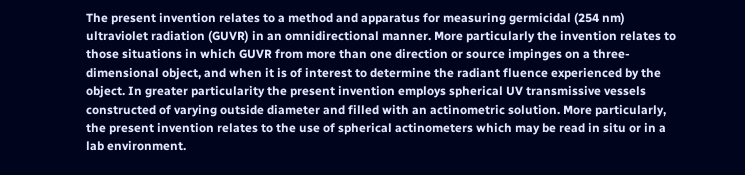The present invention relates to a method and apparatus for measuring germicidal (254 nm) ultraviolet radiation (GUVR) in an omnidirectional manner. More particularly the invention relates to those situations in which GUVR from more than one direction or source impinges on a three-dimensional object, and when it is of interest to determine the radiant fluence experienced by the object. In greater particularity the present invention employs spherical UV transmissive vessels constructed of varying outside diameter and filled with an actinometric solution. More particularly, the present invention relates to the use of spherical actinometers which may be read in situ or in a lab environment.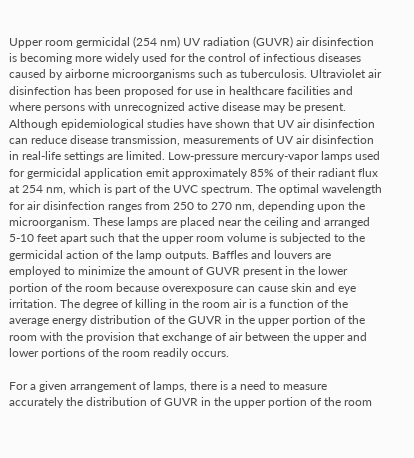Upper room germicidal (254 nm) UV radiation (GUVR) air disinfection is becoming more widely used for the control of infectious diseases caused by airborne microorganisms such as tuberculosis. Ultraviolet air disinfection has been proposed for use in healthcare facilities and where persons with unrecognized active disease may be present. Although epidemiological studies have shown that UV air disinfection can reduce disease transmission, measurements of UV air disinfection in real-life settings are limited. Low-pressure mercury-vapor lamps used for germicidal application emit approximately 85% of their radiant flux at 254 nm, which is part of the UVC spectrum. The optimal wavelength for air disinfection ranges from 250 to 270 nm, depending upon the microorganism. These lamps are placed near the ceiling and arranged 5-10 feet apart such that the upper room volume is subjected to the germicidal action of the lamp outputs. Baffles and louvers are employed to minimize the amount of GUVR present in the lower portion of the room because overexposure can cause skin and eye irritation. The degree of killing in the room air is a function of the average energy distribution of the GUVR in the upper portion of the room with the provision that exchange of air between the upper and lower portions of the room readily occurs.

For a given arrangement of lamps, there is a need to measure accurately the distribution of GUVR in the upper portion of the room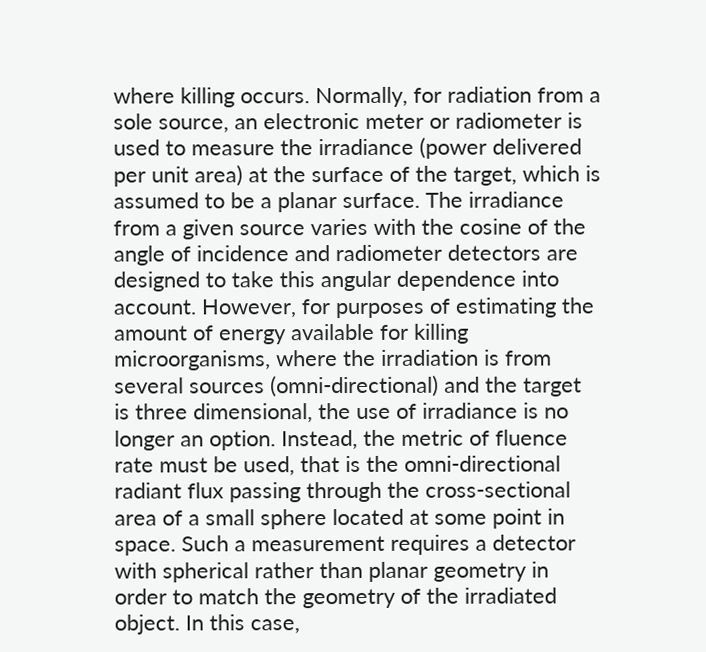where killing occurs. Normally, for radiation from a sole source, an electronic meter or radiometer is used to measure the irradiance (power delivered per unit area) at the surface of the target, which is assumed to be a planar surface. The irradiance from a given source varies with the cosine of the angle of incidence and radiometer detectors are designed to take this angular dependence into account. However, for purposes of estimating the amount of energy available for killing microorganisms, where the irradiation is from several sources (omni-directional) and the target is three dimensional, the use of irradiance is no longer an option. Instead, the metric of fluence rate must be used, that is the omni-directional radiant flux passing through the cross-sectional area of a small sphere located at some point in space. Such a measurement requires a detector with spherical rather than planar geometry in order to match the geometry of the irradiated object. In this case,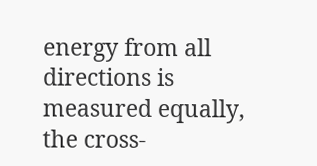energy from all directions is measured equally, the cross-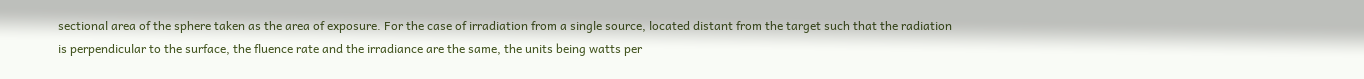sectional area of the sphere taken as the area of exposure. For the case of irradiation from a single source, located distant from the target such that the radiation is perpendicular to the surface, the fluence rate and the irradiance are the same, the units being watts per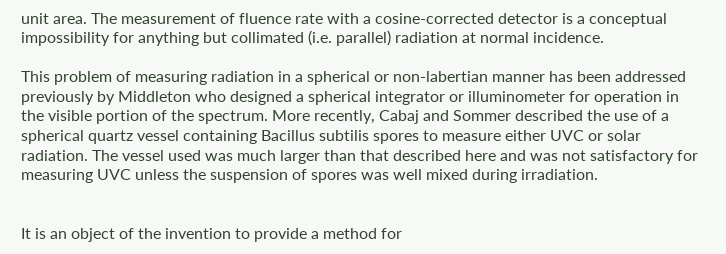unit area. The measurement of fluence rate with a cosine-corrected detector is a conceptual impossibility for anything but collimated (i.e. parallel) radiation at normal incidence.

This problem of measuring radiation in a spherical or non-labertian manner has been addressed previously by Middleton who designed a spherical integrator or illuminometer for operation in the visible portion of the spectrum. More recently, Cabaj and Sommer described the use of a spherical quartz vessel containing Bacillus subtilis spores to measure either UVC or solar radiation. The vessel used was much larger than that described here and was not satisfactory for measuring UVC unless the suspension of spores was well mixed during irradiation.


It is an object of the invention to provide a method for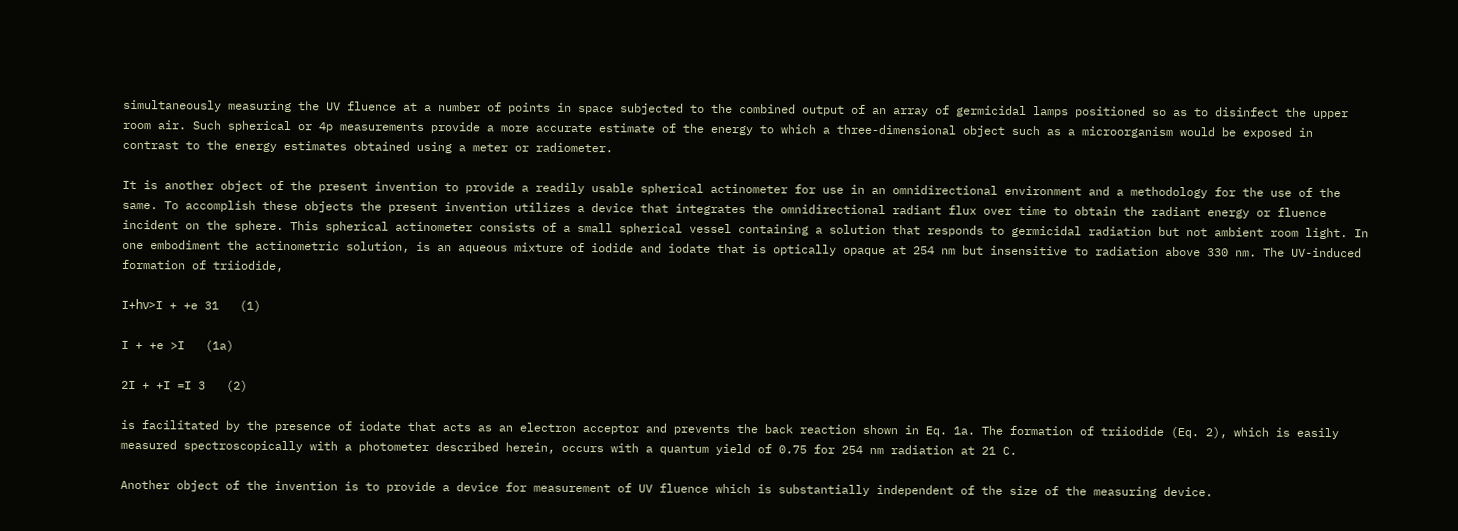simultaneously measuring the UV fluence at a number of points in space subjected to the combined output of an array of germicidal lamps positioned so as to disinfect the upper room air. Such spherical or 4p measurements provide a more accurate estimate of the energy to which a three-dimensional object such as a microorganism would be exposed in contrast to the energy estimates obtained using a meter or radiometer.

It is another object of the present invention to provide a readily usable spherical actinometer for use in an omnidirectional environment and a methodology for the use of the same. To accomplish these objects the present invention utilizes a device that integrates the omnidirectional radiant flux over time to obtain the radiant energy or fluence incident on the sphere. This spherical actinometer consists of a small spherical vessel containing a solution that responds to germicidal radiation but not ambient room light. In one embodiment the actinometric solution, is an aqueous mixture of iodide and iodate that is optically opaque at 254 nm but insensitive to radiation above 330 nm. The UV-induced formation of triiodide,

I+hν>I + +e 31   (1)

I + +e >I   (1a)

2I + +I =I 3   (2)

is facilitated by the presence of iodate that acts as an electron acceptor and prevents the back reaction shown in Eq. 1a. The formation of triiodide (Eq. 2), which is easily measured spectroscopically with a photometer described herein, occurs with a quantum yield of 0.75 for 254 nm radiation at 21 C.

Another object of the invention is to provide a device for measurement of UV fluence which is substantially independent of the size of the measuring device.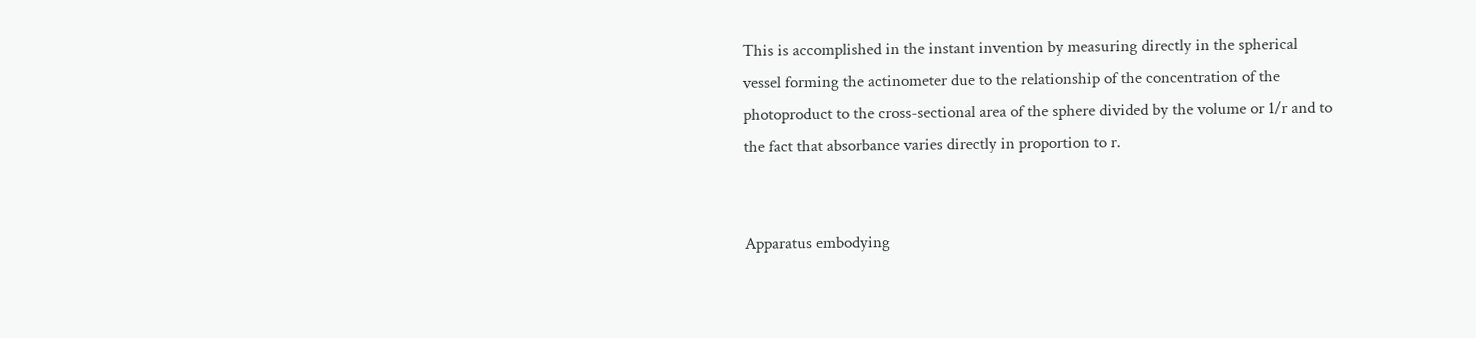This is accomplished in the instant invention by measuring directly in the spherical vessel forming the actinometer due to the relationship of the concentration of the photoproduct to the cross-sectional area of the sphere divided by the volume or 1/r and to the fact that absorbance varies directly in proportion to r.


Apparatus embodying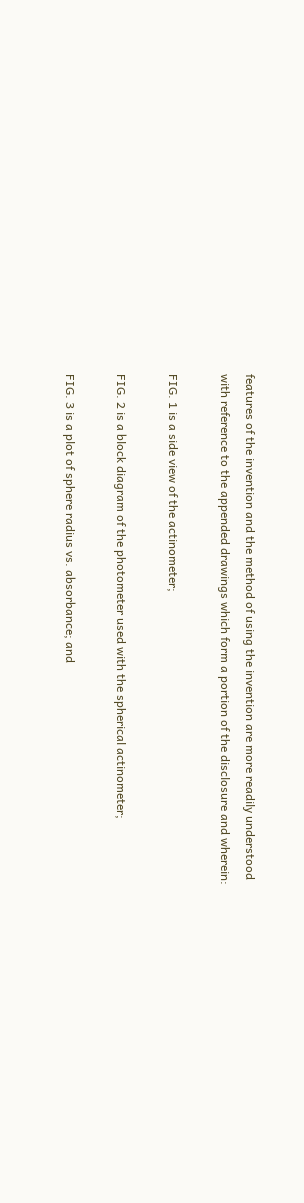features of the invention and the method of using the invention are more readily understood with reference to the appended drawings which form a portion of the disclosure and wherein:

FIG. 1 is a side view of the actinometer;

FIG. 2 is a block diagram of the photometer used with the spherical actinometer;

FIG. 3 is a plot of sphere radius vs. absorbance; and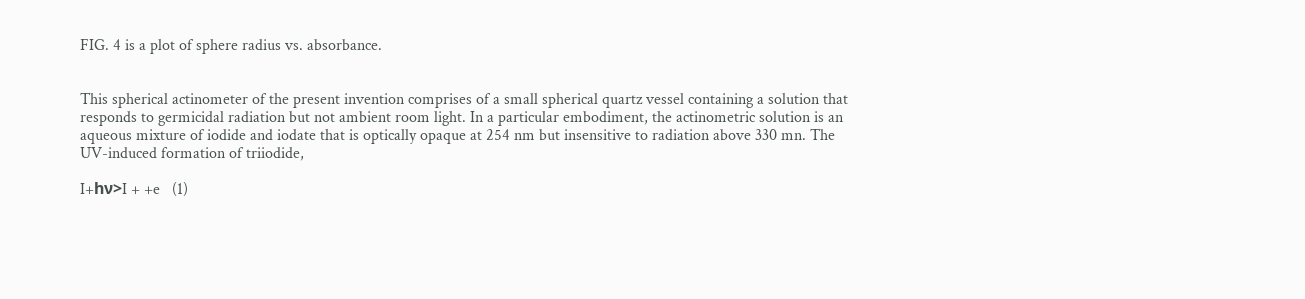FIG. 4 is a plot of sphere radius vs. absorbance.


This spherical actinometer of the present invention comprises of a small spherical quartz vessel containing a solution that responds to germicidal radiation but not ambient room light. In a particular embodiment, the actinometric solution is an aqueous mixture of iodide and iodate that is optically opaque at 254 nm but insensitive to radiation above 330 mn. The UV-induced formation of triiodide,

I+hν>I + +e   (1)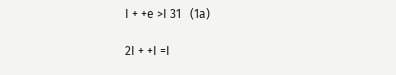I + +e >I 31   (1a)

2I + +I =I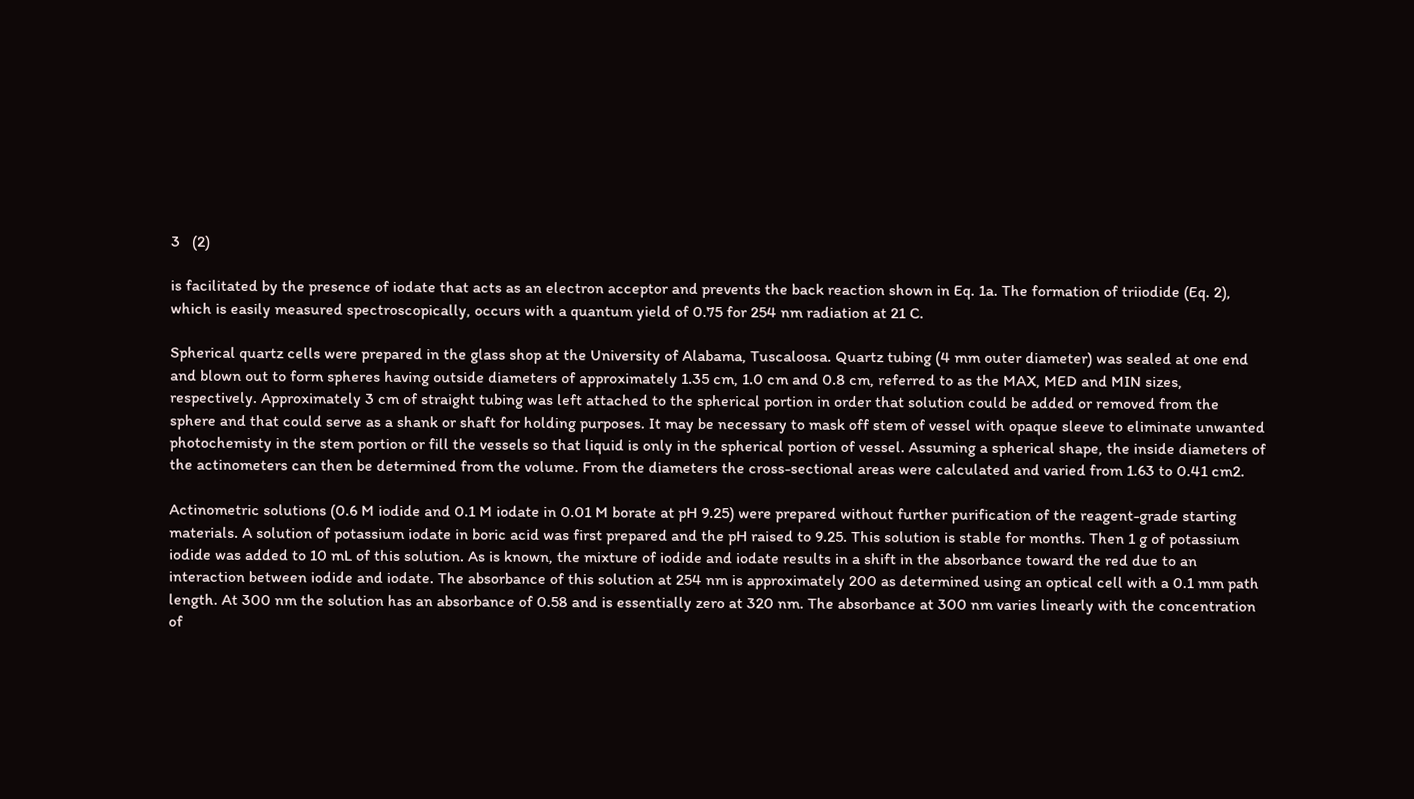3   (2)

is facilitated by the presence of iodate that acts as an electron acceptor and prevents the back reaction shown in Eq. 1a. The formation of triiodide (Eq. 2), which is easily measured spectroscopically, occurs with a quantum yield of 0.75 for 254 nm radiation at 21 C.

Spherical quartz cells were prepared in the glass shop at the University of Alabama, Tuscaloosa. Quartz tubing (4 mm outer diameter) was sealed at one end and blown out to form spheres having outside diameters of approximately 1.35 cm, 1.0 cm and 0.8 cm, referred to as the MAX, MED and MIN sizes, respectively. Approximately 3 cm of straight tubing was left attached to the spherical portion in order that solution could be added or removed from the sphere and that could serve as a shank or shaft for holding purposes. It may be necessary to mask off stem of vessel with opaque sleeve to eliminate unwanted photochemisty in the stem portion or fill the vessels so that liquid is only in the spherical portion of vessel. Assuming a spherical shape, the inside diameters of the actinometers can then be determined from the volume. From the diameters the cross-sectional areas were calculated and varied from 1.63 to 0.41 cm2.

Actinometric solutions (0.6 M iodide and 0.1 M iodate in 0.01 M borate at pH 9.25) were prepared without further purification of the reagent-grade starting materials. A solution of potassium iodate in boric acid was first prepared and the pH raised to 9.25. This solution is stable for months. Then 1 g of potassium iodide was added to 10 mL of this solution. As is known, the mixture of iodide and iodate results in a shift in the absorbance toward the red due to an interaction between iodide and iodate. The absorbance of this solution at 254 nm is approximately 200 as determined using an optical cell with a 0.1 mm path length. At 300 nm the solution has an absorbance of 0.58 and is essentially zero at 320 nm. The absorbance at 300 nm varies linearly with the concentration of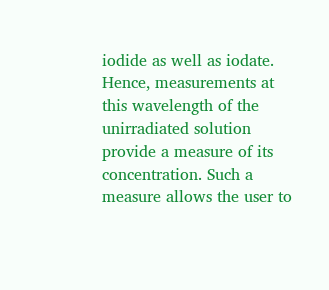iodide as well as iodate. Hence, measurements at this wavelength of the unirradiated solution provide a measure of its concentration. Such a measure allows the user to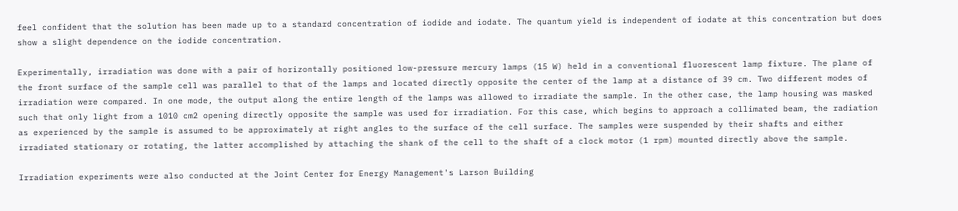feel confident that the solution has been made up to a standard concentration of iodide and iodate. The quantum yield is independent of iodate at this concentration but does show a slight dependence on the iodide concentration.

Experimentally, irradiation was done with a pair of horizontally positioned low-pressure mercury lamps (15 W) held in a conventional fluorescent lamp fixture. The plane of the front surface of the sample cell was parallel to that of the lamps and located directly opposite the center of the lamp at a distance of 39 cm. Two different modes of irradiation were compared. In one mode, the output along the entire length of the lamps was allowed to irradiate the sample. In the other case, the lamp housing was masked such that only light from a 1010 cm2 opening directly opposite the sample was used for irradiation. For this case, which begins to approach a collimated beam, the radiation as experienced by the sample is assumed to be approximately at right angles to the surface of the cell surface. The samples were suspended by their shafts and either irradiated stationary or rotating, the latter accomplished by attaching the shank of the cell to the shaft of a clock motor (1 rpm) mounted directly above the sample.

Irradiation experiments were also conducted at the Joint Center for Energy Management's Larson Building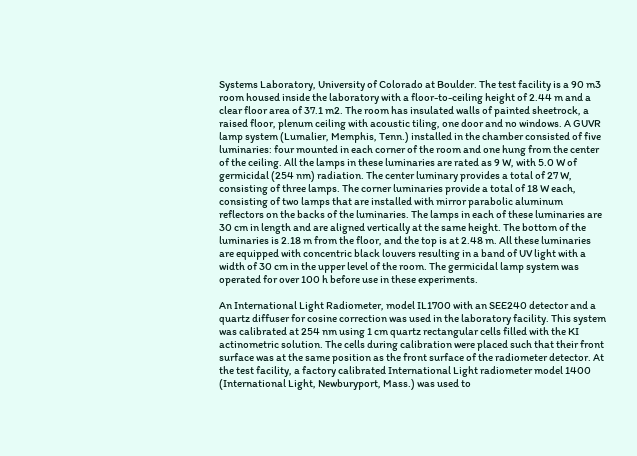Systems Laboratory, University of Colorado at Boulder. The test facility is a 90 m3 room housed inside the laboratory with a floor-to-ceiling height of 2.44 m and a clear floor area of 37.1 m2. The room has insulated walls of painted sheetrock, a raised floor, plenum ceiling with acoustic tiling, one door and no windows. A GUVR lamp system (Lumalier, Memphis, Tenn.) installed in the chamber consisted of five luminaries: four mounted in each corner of the room and one hung from the center of the ceiling. All the lamps in these luminaries are rated as 9 W, with 5.0 W of germicidal (254 nm) radiation. The center luminary provides a total of 27 W, consisting of three lamps. The corner luminaries provide a total of 18 W each, consisting of two lamps that are installed with mirror parabolic aluminum reflectors on the backs of the luminaries. The lamps in each of these luminaries are 30 cm in length and are aligned vertically at the same height. The bottom of the luminaries is 2.18 m from the floor, and the top is at 2.48 m. All these luminaries are equipped with concentric black louvers resulting in a band of UV light with a width of 30 cm in the upper level of the room. The germicidal lamp system was operated for over 100 h before use in these experiments.

An International Light Radiometer, model IL1700 with an SEE240 detector and a quartz diffuser for cosine correction was used in the laboratory facility. This system was calibrated at 254 nm using 1 cm quartz rectangular cells filled with the KI actinometric solution. The cells during calibration were placed such that their front surface was at the same position as the front surface of the radiometer detector. At the test facility, a factory calibrated International Light radiometer model 1400 (International Light, Newburyport, Mass.) was used to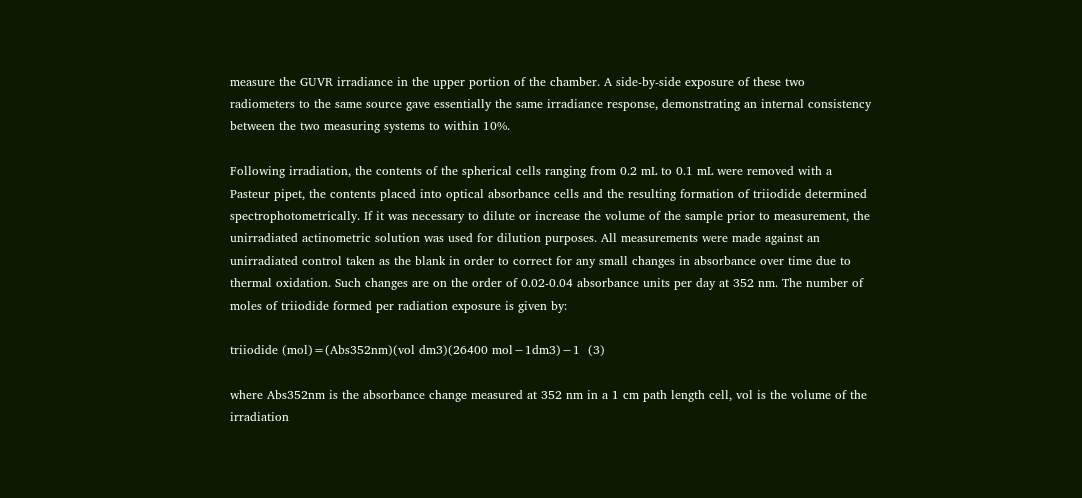measure the GUVR irradiance in the upper portion of the chamber. A side-by-side exposure of these two radiometers to the same source gave essentially the same irradiance response, demonstrating an internal consistency between the two measuring systems to within 10%.

Following irradiation, the contents of the spherical cells ranging from 0.2 mL to 0.1 mL were removed with a Pasteur pipet, the contents placed into optical absorbance cells and the resulting formation of triiodide determined spectrophotometrically. If it was necessary to dilute or increase the volume of the sample prior to measurement, the unirradiated actinometric solution was used for dilution purposes. All measurements were made against an unirradiated control taken as the blank in order to correct for any small changes in absorbance over time due to thermal oxidation. Such changes are on the order of 0.02-0.04 absorbance units per day at 352 nm. The number of moles of triiodide formed per radiation exposure is given by:

triiodide (mol)=(Abs352nm)(vol dm3)(26400 mol−1dm3)−1  (3)

where Abs352nm is the absorbance change measured at 352 nm in a 1 cm path length cell, vol is the volume of the irradiation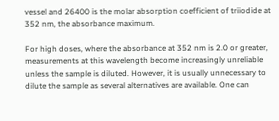vessel and 26400 is the molar absorption coefficient of triiodide at 352 nm, the absorbance maximum.

For high doses, where the absorbance at 352 nm is 2.0 or greater, measurements at this wavelength become increasingly unreliable unless the sample is diluted. However, it is usually unnecessary to dilute the sample as several alternatives are available. One can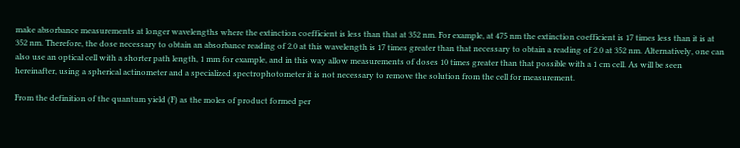make absorbance measurements at longer wavelengths where the extinction coefficient is less than that at 352 nm. For example, at 475 nm the extinction coefficient is 17 times less than it is at 352 nm. Therefore, the dose necessary to obtain an absorbance reading of 2.0 at this wavelength is 17 times greater than that necessary to obtain a reading of 2.0 at 352 nm. Alternatively, one can also use an optical cell with a shorter path length, 1 mm for example, and in this way allow measurements of doses 10 times greater than that possible with a 1 cm cell. As will be seen hereinafter, using a spherical actinometer and a specialized spectrophotometer it is not necessary to remove the solution from the cell for measurement.

From the definition of the quantum yield (F) as the moles of product formed per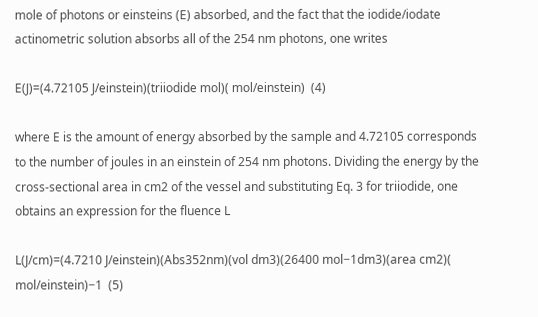mole of photons or einsteins (E) absorbed, and the fact that the iodide/iodate actinometric solution absorbs all of the 254 nm photons, one writes

E(J)=(4.72105 J/einstein)(triiodide mol)( mol/einstein)  (4)

where E is the amount of energy absorbed by the sample and 4.72105 corresponds to the number of joules in an einstein of 254 nm photons. Dividing the energy by the cross-sectional area in cm2 of the vessel and substituting Eq. 3 for triiodide, one obtains an expression for the fluence L

L(J/cm)=(4.7210 J/einstein)(Abs352nm)(vol dm3)(26400 mol−1dm3)(area cm2)( mol/einstein)−1  (5)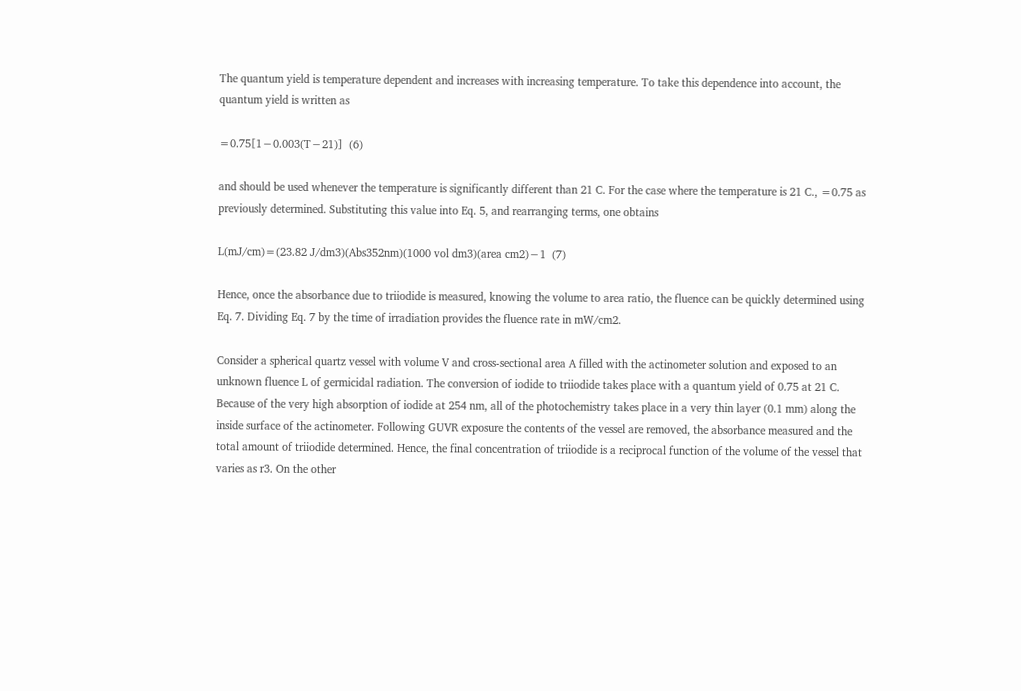The quantum yield is temperature dependent and increases with increasing temperature. To take this dependence into account, the quantum yield is written as

=0.75[1−0.003(T−21)]  (6)

and should be used whenever the temperature is significantly different than 21 C. For the case where the temperature is 21 C., =0.75 as previously determined. Substituting this value into Eq. 5, and rearranging terms, one obtains

L(mJ/cm)=(23.82 J/dm3)(Abs352nm)(1000 vol dm3)(area cm2)−1  (7)

Hence, once the absorbance due to triiodide is measured, knowing the volume to area ratio, the fluence can be quickly determined using Eq. 7. Dividing Eq. 7 by the time of irradiation provides the fluence rate in mW/cm2.

Consider a spherical quartz vessel with volume V and cross-sectional area A filled with the actinometer solution and exposed to an unknown fluence L of germicidal radiation. The conversion of iodide to triiodide takes place with a quantum yield of 0.75 at 21 C. Because of the very high absorption of iodide at 254 nm, all of the photochemistry takes place in a very thin layer (0.1 mm) along the inside surface of the actinometer. Following GUVR exposure the contents of the vessel are removed, the absorbance measured and the total amount of triiodide determined. Hence, the final concentration of triiodide is a reciprocal function of the volume of the vessel that varies as r3. On the other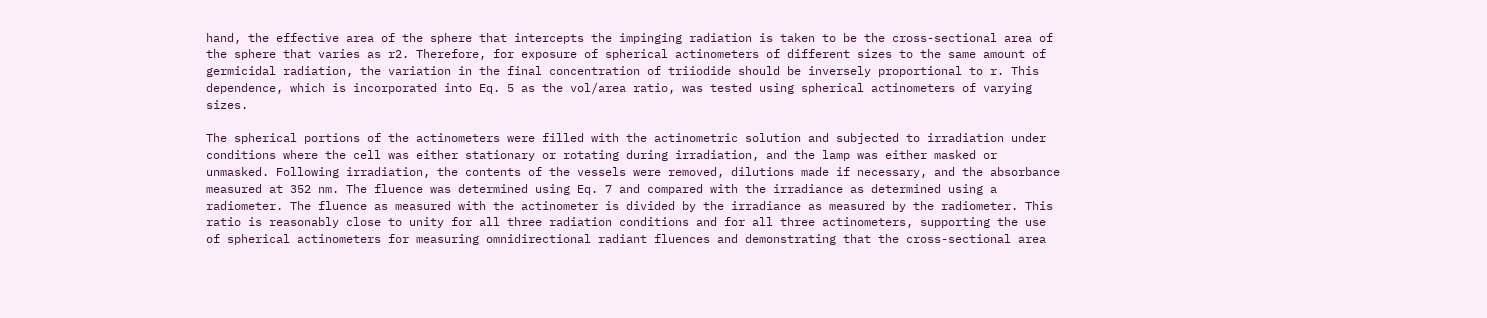hand, the effective area of the sphere that intercepts the impinging radiation is taken to be the cross-sectional area of the sphere that varies as r2. Therefore, for exposure of spherical actinometers of different sizes to the same amount of germicidal radiation, the variation in the final concentration of triiodide should be inversely proportional to r. This dependence, which is incorporated into Eq. 5 as the vol/area ratio, was tested using spherical actinometers of varying sizes.

The spherical portions of the actinometers were filled with the actinometric solution and subjected to irradiation under conditions where the cell was either stationary or rotating during irradiation, and the lamp was either masked or unmasked. Following irradiation, the contents of the vessels were removed, dilutions made if necessary, and the absorbance measured at 352 nm. The fluence was determined using Eq. 7 and compared with the irradiance as determined using a radiometer. The fluence as measured with the actinometer is divided by the irradiance as measured by the radiometer. This ratio is reasonably close to unity for all three radiation conditions and for all three actinometers, supporting the use of spherical actinometers for measuring omnidirectional radiant fluences and demonstrating that the cross-sectional area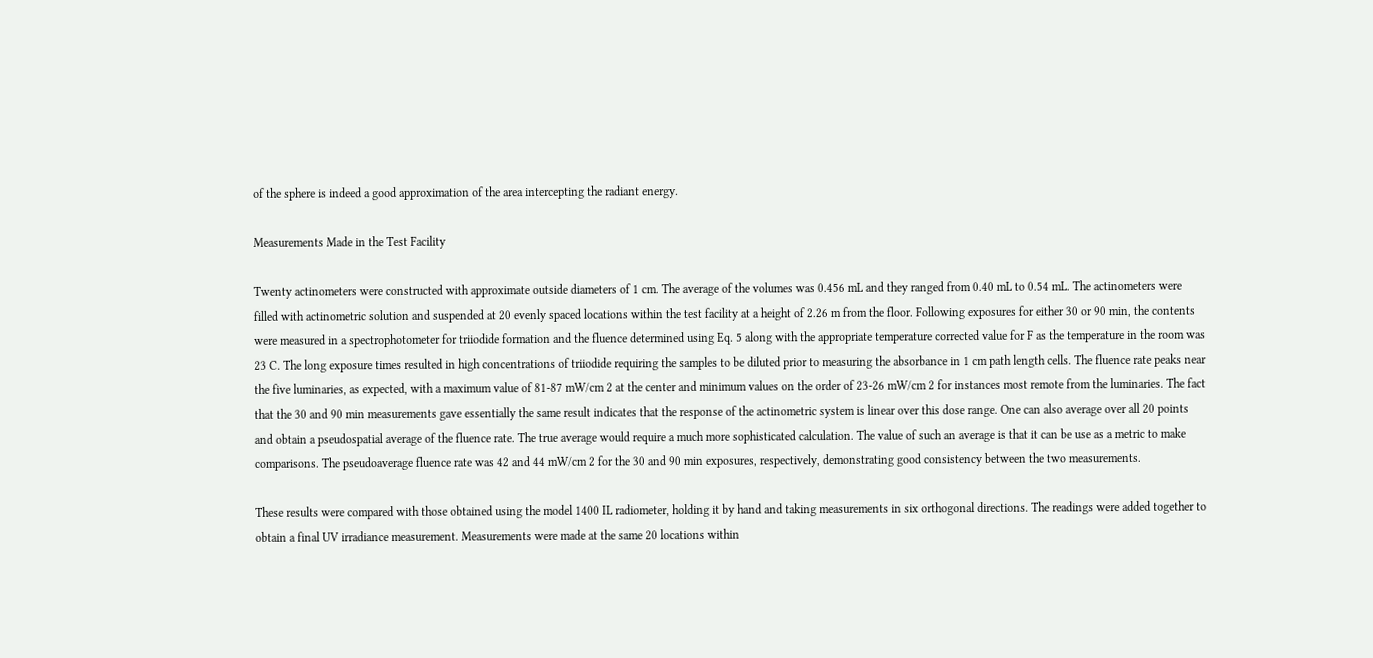of the sphere is indeed a good approximation of the area intercepting the radiant energy.

Measurements Made in the Test Facility

Twenty actinometers were constructed with approximate outside diameters of 1 cm. The average of the volumes was 0.456 mL and they ranged from 0.40 mL to 0.54 mL. The actinometers were filled with actinometric solution and suspended at 20 evenly spaced locations within the test facility at a height of 2.26 m from the floor. Following exposures for either 30 or 90 min, the contents were measured in a spectrophotometer for triiodide formation and the fluence determined using Eq. 5 along with the appropriate temperature corrected value for F as the temperature in the room was 23 C. The long exposure times resulted in high concentrations of triiodide requiring the samples to be diluted prior to measuring the absorbance in 1 cm path length cells. The fluence rate peaks near the five luminaries, as expected, with a maximum value of 81-87 mW/cm 2 at the center and minimum values on the order of 23-26 mW/cm 2 for instances most remote from the luminaries. The fact that the 30 and 90 min measurements gave essentially the same result indicates that the response of the actinometric system is linear over this dose range. One can also average over all 20 points and obtain a pseudospatial average of the fluence rate. The true average would require a much more sophisticated calculation. The value of such an average is that it can be use as a metric to make comparisons. The pseudoaverage fluence rate was 42 and 44 mW/cm 2 for the 30 and 90 min exposures, respectively, demonstrating good consistency between the two measurements.

These results were compared with those obtained using the model 1400 IL radiometer, holding it by hand and taking measurements in six orthogonal directions. The readings were added together to obtain a final UV irradiance measurement. Measurements were made at the same 20 locations within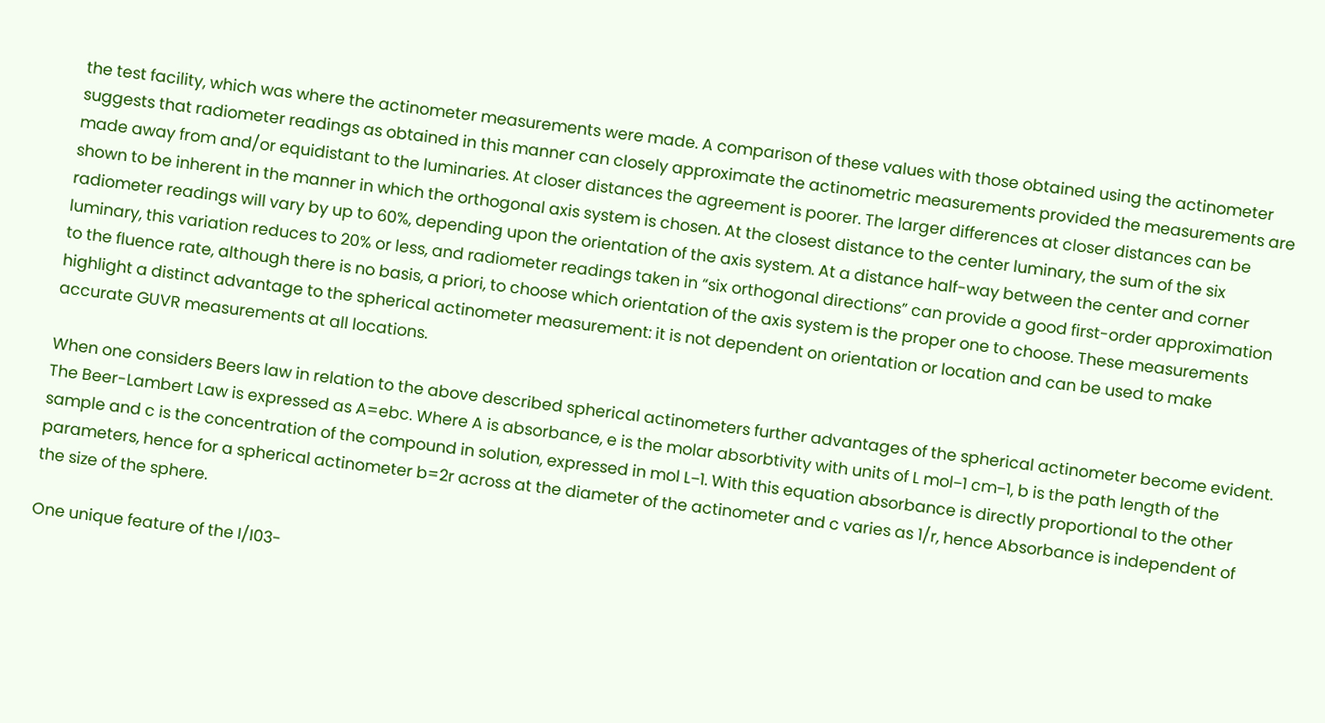the test facility, which was where the actinometer measurements were made. A comparison of these values with those obtained using the actinometer suggests that radiometer readings as obtained in this manner can closely approximate the actinometric measurements provided the measurements are made away from and/or equidistant to the luminaries. At closer distances the agreement is poorer. The larger differences at closer distances can be shown to be inherent in the manner in which the orthogonal axis system is chosen. At the closest distance to the center luminary, the sum of the six radiometer readings will vary by up to 60%, depending upon the orientation of the axis system. At a distance half-way between the center and corner luminary, this variation reduces to 20% or less, and radiometer readings taken in “six orthogonal directions” can provide a good first-order approximation to the fluence rate, although there is no basis, a priori, to choose which orientation of the axis system is the proper one to choose. These measurements highlight a distinct advantage to the spherical actinometer measurement: it is not dependent on orientation or location and can be used to make accurate GUVR measurements at all locations.

When one considers Beers law in relation to the above described spherical actinometers further advantages of the spherical actinometer become evident. The Beer-Lambert Law is expressed as A=ebc. Where A is absorbance, e is the molar absorbtivity with units of L mol−1 cm−1, b is the path length of the sample and c is the concentration of the compound in solution, expressed in mol L−1. With this equation absorbance is directly proportional to the other parameters, hence for a spherical actinometer b=2r across at the diameter of the actinometer and c varies as 1/r, hence Absorbance is independent of the size of the sphere.

One unique feature of the I/I03-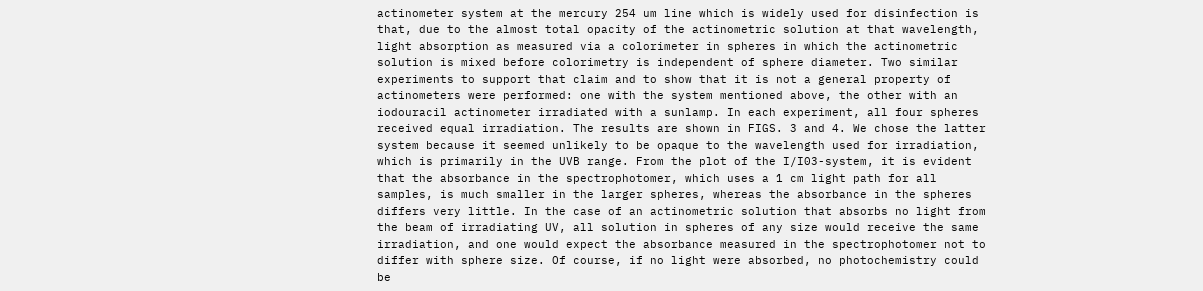actinometer system at the mercury 254 um line which is widely used for disinfection is that, due to the almost total opacity of the actinometric solution at that wavelength, light absorption as measured via a colorimeter in spheres in which the actinometric solution is mixed before colorimetry is independent of sphere diameter. Two similar experiments to support that claim and to show that it is not a general property of actinometers were performed: one with the system mentioned above, the other with an iodouracil actinometer irradiated with a sunlamp. In each experiment, all four spheres received equal irradiation. The results are shown in FIGS. 3 and 4. We chose the latter system because it seemed unlikely to be opaque to the wavelength used for irradiation, which is primarily in the UVB range. From the plot of the I/I03-system, it is evident that the absorbance in the spectrophotomer, which uses a 1 cm light path for all samples, is much smaller in the larger spheres, whereas the absorbance in the spheres differs very little. In the case of an actinometric solution that absorbs no light from the beam of irradiating UV, all solution in spheres of any size would receive the same irradiation, and one would expect the absorbance measured in the spectrophotomer not to differ with sphere size. Of course, if no light were absorbed, no photochemistry could be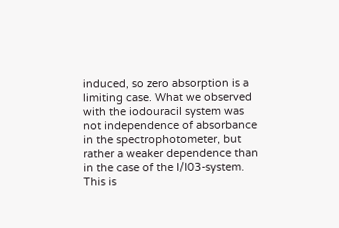induced, so zero absorption is a limiting case. What we observed with the iodouracil system was not independence of absorbance in the spectrophotometer, but rather a weaker dependence than in the case of the I/I03-system. This is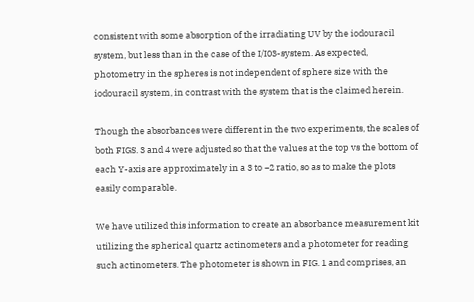consistent with some absorption of the irradiating UV by the iodouracil system, but less than in the case of the I/I03-system. As expected, photometry in the spheres is not independent of sphere size with the iodouracil system, in contrast with the system that is the claimed herein.

Though the absorbances were different in the two experiments, the scales of both FIGS. 3 and 4 were adjusted so that the values at the top vs the bottom of each Y-axis are approximately in a 3 to −2 ratio, so as to make the plots easily comparable.

We have utilized this information to create an absorbance measurement kit utilizing the spherical quartz actinometers and a photometer for reading such actinometers. The photometer is shown in FIG. 1 and comprises, an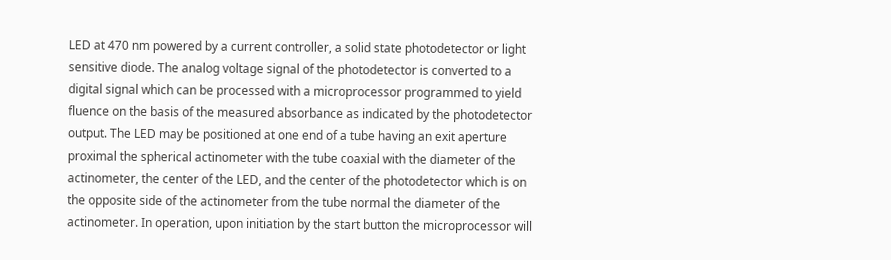LED at 470 nm powered by a current controller, a solid state photodetector or light sensitive diode. The analog voltage signal of the photodetector is converted to a digital signal which can be processed with a microprocessor programmed to yield fluence on the basis of the measured absorbance as indicated by the photodetector output. The LED may be positioned at one end of a tube having an exit aperture proximal the spherical actinometer with the tube coaxial with the diameter of the actinometer, the center of the LED, and the center of the photodetector which is on the opposite side of the actinometer from the tube normal the diameter of the actinometer. In operation, upon initiation by the start button the microprocessor will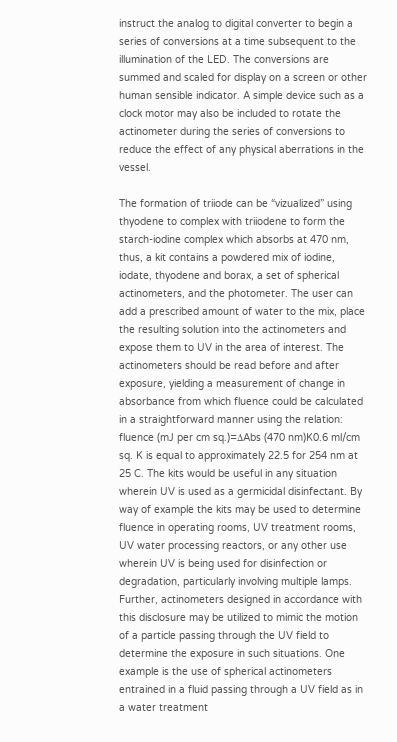instruct the analog to digital converter to begin a series of conversions at a time subsequent to the illumination of the LED. The conversions are summed and scaled for display on a screen or other human sensible indicator. A simple device such as a clock motor may also be included to rotate the actinometer during the series of conversions to reduce the effect of any physical aberrations in the vessel.

The formation of triiode can be “vizualized” using thyodene to complex with triiodene to form the starch-iodine complex which absorbs at 470 nm, thus, a kit contains a powdered mix of iodine, iodate, thyodene and borax, a set of spherical actinometers, and the photometer. The user can add a prescribed amount of water to the mix, place the resulting solution into the actinometers and expose them to UV in the area of interest. The actinometers should be read before and after exposure, yielding a measurement of change in absorbance from which fluence could be calculated in a straightforward manner using the relation: fluence (mJ per cm sq.)=ΔAbs (470 nm)K0.6 ml/cm sq. K is equal to approximately 22.5 for 254 nm at 25 C. The kits would be useful in any situation wherein UV is used as a germicidal disinfectant. By way of example the kits may be used to determine fluence in operating rooms, UV treatment rooms, UV water processing reactors, or any other use wherein UV is being used for disinfection or degradation, particularly involving multiple lamps. Further, actinometers designed in accordance with this disclosure may be utilized to mimic the motion of a particle passing through the UV field to determine the exposure in such situations. One example is the use of spherical actinometers entrained in a fluid passing through a UV field as in a water treatment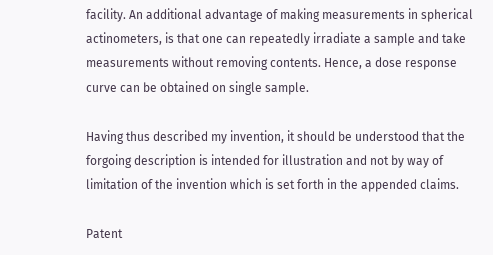facility. An additional advantage of making measurements in spherical actinometers, is that one can repeatedly irradiate a sample and take measurements without removing contents. Hence, a dose response curve can be obtained on single sample.

Having thus described my invention, it should be understood that the forgoing description is intended for illustration and not by way of limitation of the invention which is set forth in the appended claims.

Patent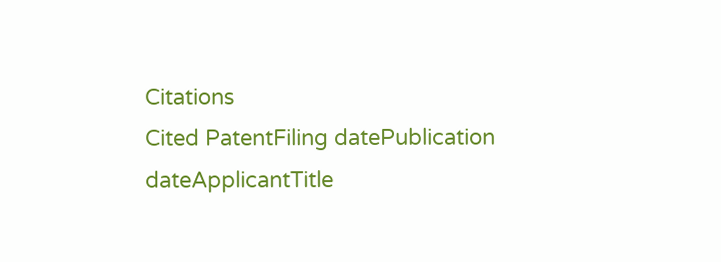Citations
Cited PatentFiling datePublication dateApplicantTitle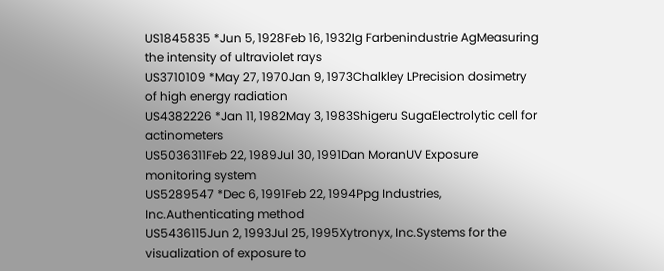US1845835 *Jun 5, 1928Feb 16, 1932Ig Farbenindustrie AgMeasuring the intensity of ultraviolet rays
US3710109 *May 27, 1970Jan 9, 1973Chalkley LPrecision dosimetry of high energy radiation
US4382226 *Jan 11, 1982May 3, 1983Shigeru SugaElectrolytic cell for actinometers
US5036311Feb 22, 1989Jul 30, 1991Dan MoranUV Exposure monitoring system
US5289547 *Dec 6, 1991Feb 22, 1994Ppg Industries, Inc.Authenticating method
US5436115Jun 2, 1993Jul 25, 1995Xytronyx, Inc.Systems for the visualization of exposure to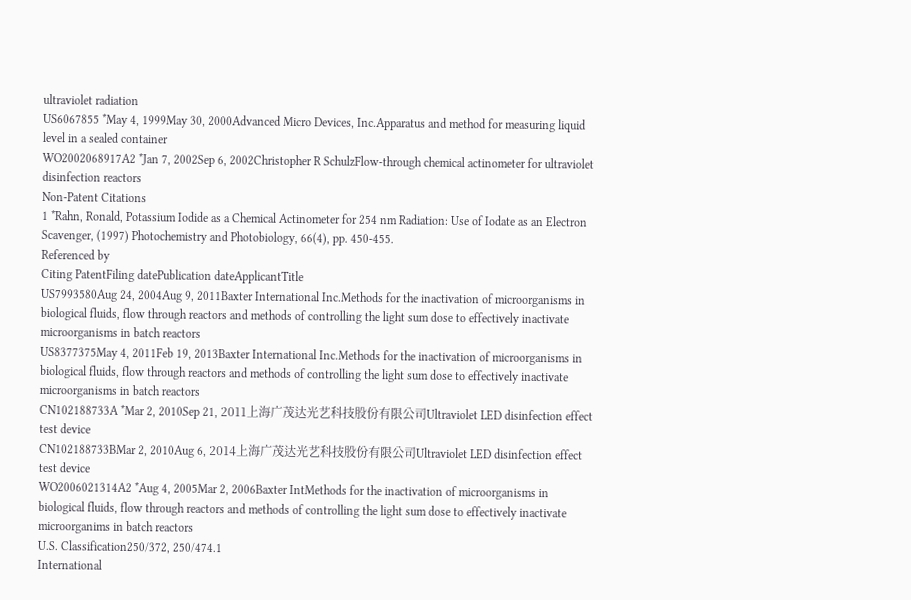ultraviolet radiation
US6067855 *May 4, 1999May 30, 2000Advanced Micro Devices, Inc.Apparatus and method for measuring liquid level in a sealed container
WO2002068917A2 *Jan 7, 2002Sep 6, 2002Christopher R SchulzFlow-through chemical actinometer for ultraviolet disinfection reactors
Non-Patent Citations
1 *Rahn, Ronald, Potassium Iodide as a Chemical Actinometer for 254 nm Radiation: Use of Iodate as an Electron Scavenger, (1997) Photochemistry and Photobiology, 66(4), pp. 450-455.
Referenced by
Citing PatentFiling datePublication dateApplicantTitle
US7993580Aug 24, 2004Aug 9, 2011Baxter International Inc.Methods for the inactivation of microorganisms in biological fluids, flow through reactors and methods of controlling the light sum dose to effectively inactivate microorganisms in batch reactors
US8377375May 4, 2011Feb 19, 2013Baxter International Inc.Methods for the inactivation of microorganisms in biological fluids, flow through reactors and methods of controlling the light sum dose to effectively inactivate microorganisms in batch reactors
CN102188733A *Mar 2, 2010Sep 21, 2011上海广茂达光艺科技股份有限公司Ultraviolet LED disinfection effect test device
CN102188733BMar 2, 2010Aug 6, 2014上海广茂达光艺科技股份有限公司Ultraviolet LED disinfection effect test device
WO2006021314A2 *Aug 4, 2005Mar 2, 2006Baxter IntMethods for the inactivation of microorganisms in biological fluids, flow through reactors and methods of controlling the light sum dose to effectively inactivate microorganims in batch reactors
U.S. Classification250/372, 250/474.1
International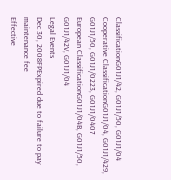ClassificationG01J1/42, G01J1/50, G01J1/04
Cooperative ClassificationG01J1/04, G01J1/429, G01J1/50, G01J1/0223, G01J1/0407
European ClassificationG01J1/04B, G01J1/50, G01J1/42V, G01J1/04
Legal Events
Dec 30, 2008FPExpired due to failure to pay maintenance fee
Effective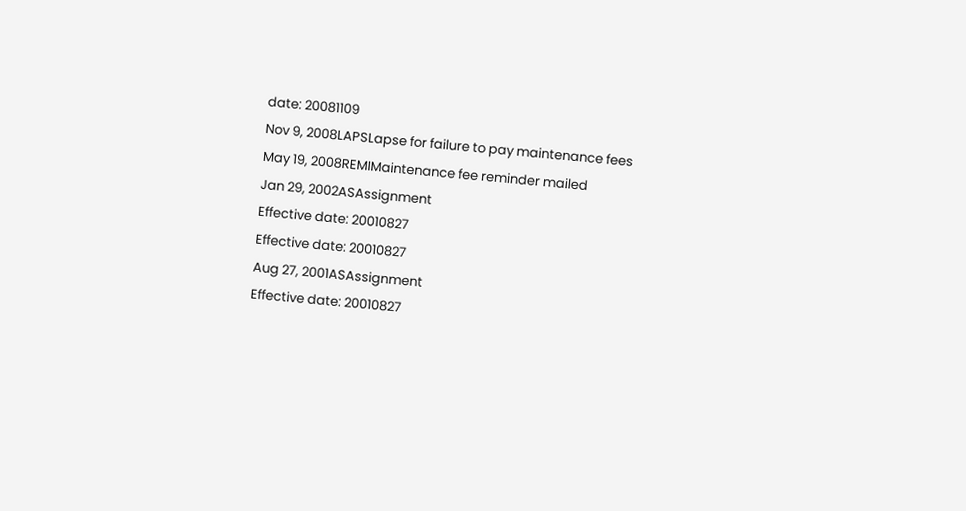date: 20081109
Nov 9, 2008LAPSLapse for failure to pay maintenance fees
May 19, 2008REMIMaintenance fee reminder mailed
Jan 29, 2002ASAssignment
Effective date: 20010827
Effective date: 20010827
Aug 27, 2001ASAssignment
Effective date: 20010827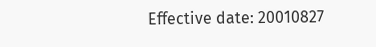Effective date: 20010827